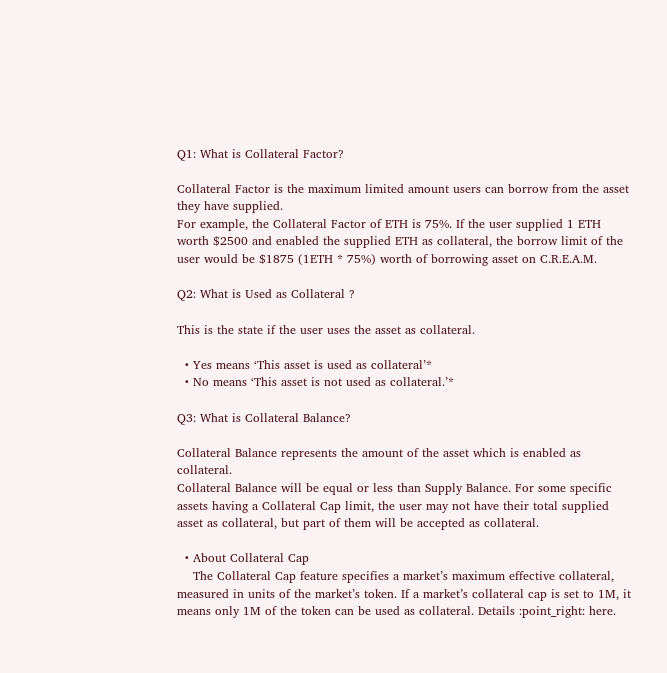Q1: What is Collateral Factor?

Collateral Factor is the maximum limited amount users can borrow from the asset they have supplied.
For example, the Collateral Factor of ETH is 75%. If the user supplied 1 ETH worth $2500 and enabled the supplied ETH as collateral, the borrow limit of the user would be $1875 (1ETH * 75%) worth of borrowing asset on C.R.E.A.M.

Q2: What is Used as Collateral ?

This is the state if the user uses the asset as collateral.

  • Yes means ‘This asset is used as collateral’*
  • No means ‘This asset is not used as collateral.’*

Q3: What is Collateral Balance?

Collateral Balance represents the amount of the asset which is enabled as collateral.
Collateral Balance will be equal or less than Supply Balance. For some specific assets having a Collateral Cap limit, the user may not have their total supplied asset as collateral, but part of them will be accepted as collateral.

  • About Collateral Cap
    The Collateral Cap feature specifies a market’s maximum effective collateral, measured in units of the market’s token. If a market’s collateral cap is set to 1M, it means only 1M of the token can be used as collateral. Details :point_right: here.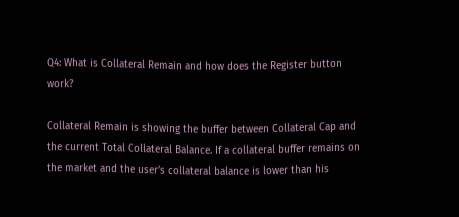Q4: What is Collateral Remain and how does the Register button work?

Collateral Remain is showing the buffer between Collateral Cap and the current Total Collateral Balance. If a collateral buffer remains on the market and the user’s collateral balance is lower than his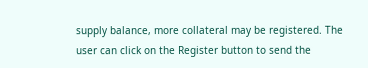supply balance, more collateral may be registered. The user can click on the Register button to send the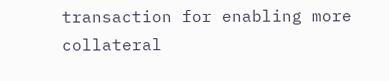transaction for enabling more collateral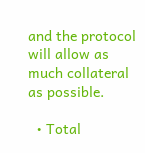and the protocol will allow as much collateral as possible.

  • Total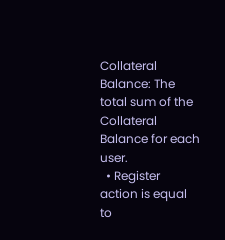Collateral Balance: The total sum of the Collateral Balance for each user.
  • Register action is equal to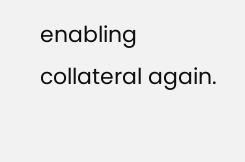enabling collateral again.